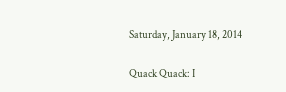Saturday, January 18, 2014

Quack Quack: I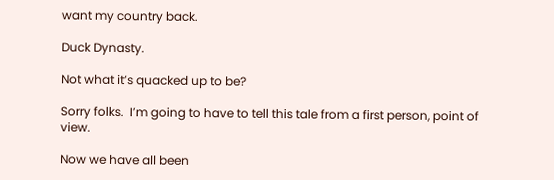want my country back.

Duck Dynasty.

Not what it’s quacked up to be?

Sorry folks.  I’m going to have to tell this tale from a first person, point of view.

Now we have all been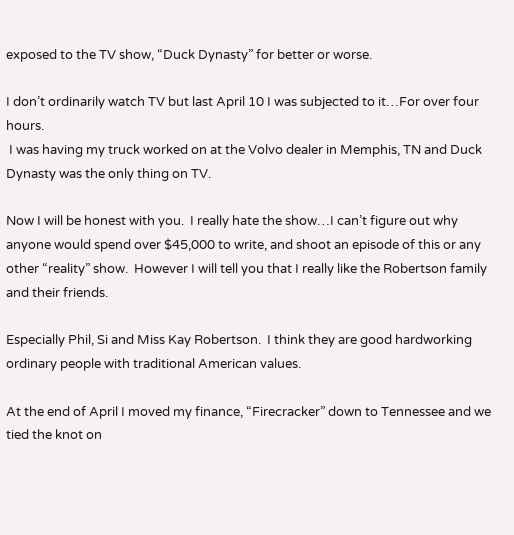exposed to the TV show, “Duck Dynasty” for better or worse.

I don’t ordinarily watch TV but last April 10 I was subjected to it…For over four hours.
 I was having my truck worked on at the Volvo dealer in Memphis, TN and Duck Dynasty was the only thing on TV.

Now I will be honest with you.  I really hate the show…I can’t figure out why anyone would spend over $45,000 to write, and shoot an episode of this or any other “reality” show.  However I will tell you that I really like the Robertson family and their friends.

Especially Phil, Si and Miss Kay Robertson.  I think they are good hardworking ordinary people with traditional American values.

At the end of April I moved my finance, “Firecracker” down to Tennessee and we tied the knot on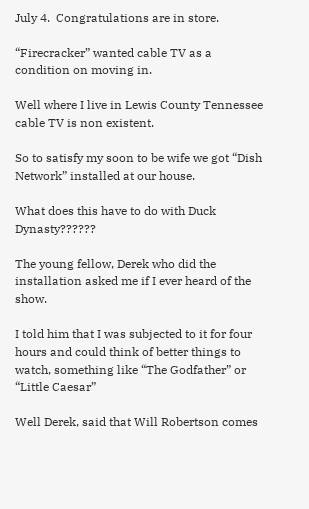July 4.  Congratulations are in store.

“Firecracker” wanted cable TV as a condition on moving in.

Well where I live in Lewis County Tennessee cable TV is non existent.

So to satisfy my soon to be wife we got “Dish Network” installed at our house.

What does this have to do with Duck Dynasty??????

The young fellow, Derek who did the installation asked me if I ever heard of the show.

I told him that I was subjected to it for four hours and could think of better things to watch, something like “The Godfather” or “Little Caesar”

Well Derek, said that Will Robertson comes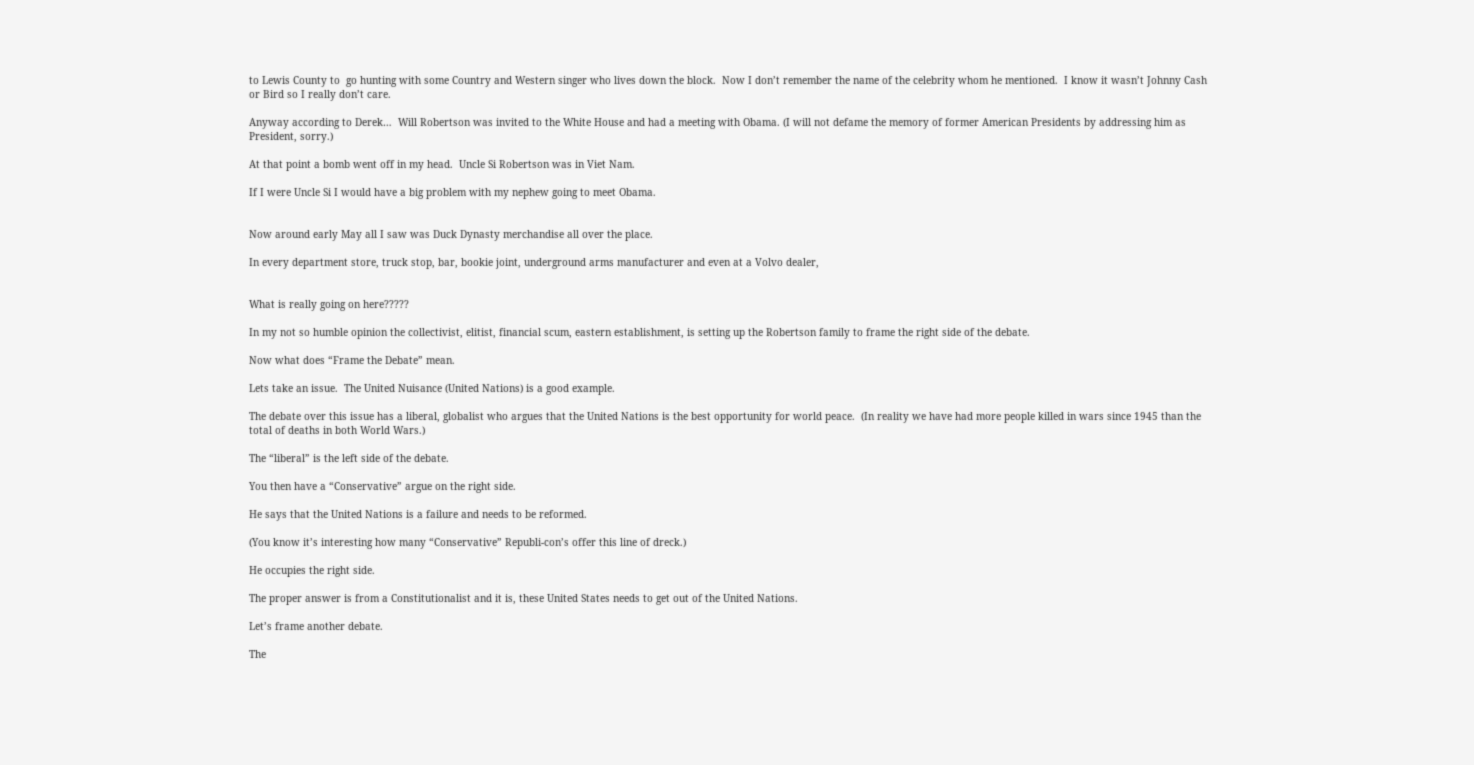to Lewis County to  go hunting with some Country and Western singer who lives down the block.  Now I don’t remember the name of the celebrity whom he mentioned.  I know it wasn’t Johnny Cash or Bird so I really don’t care.

Anyway according to Derek…  Will Robertson was invited to the White House and had a meeting with Obama. (I will not defame the memory of former American Presidents by addressing him as President, sorry.)

At that point a bomb went off in my head.  Uncle Si Robertson was in Viet Nam.

If I were Uncle Si I would have a big problem with my nephew going to meet Obama.


Now around early May all I saw was Duck Dynasty merchandise all over the place.

In every department store, truck stop, bar, bookie joint, underground arms manufacturer and even at a Volvo dealer,


What is really going on here?????

In my not so humble opinion the collectivist, elitist, financial scum, eastern establishment, is setting up the Robertson family to frame the right side of the debate.

Now what does “Frame the Debate” mean.

Lets take an issue.  The United Nuisance (United Nations) is a good example.

The debate over this issue has a liberal, globalist who argues that the United Nations is the best opportunity for world peace.  (In reality we have had more people killed in wars since 1945 than the total of deaths in both World Wars.)

The “liberal” is the left side of the debate.

You then have a “Conservative” argue on the right side.

He says that the United Nations is a failure and needs to be reformed.

(You know it’s interesting how many “Conservative” Republi-con’s offer this line of dreck.)

He occupies the right side.

The proper answer is from a Constitutionalist and it is, these United States needs to get out of the United Nations.

Let’s frame another debate.

The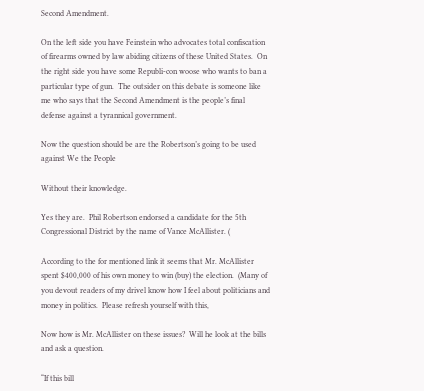Second Amendment.

On the left side you have Feinstein who advocates total confiscation of firearms owned by law abiding citizens of these United States.  On the right side you have some Republi-con woose who wants to ban a particular type of gun.  The outsider on this debate is someone like me who says that the Second Amendment is the people’s final defense against a tyrannical government.

Now the question should be are the Robertson’s going to be used against We the People

Without their knowledge.

Yes they are.  Phil Robertson endorsed a candidate for the 5th Congressional District by the name of Vance McAllister. (

According to the for mentioned link it seems that Mr. McAllister spent $400,000 of his own money to win (buy) the election.  (Many of you devout readers of my drivel know how I feel about politicians and money in politics.  Please refresh yourself with this,

Now how is Mr. McAllister on these issues?  Will he look at the bills and ask a question.

“If this bill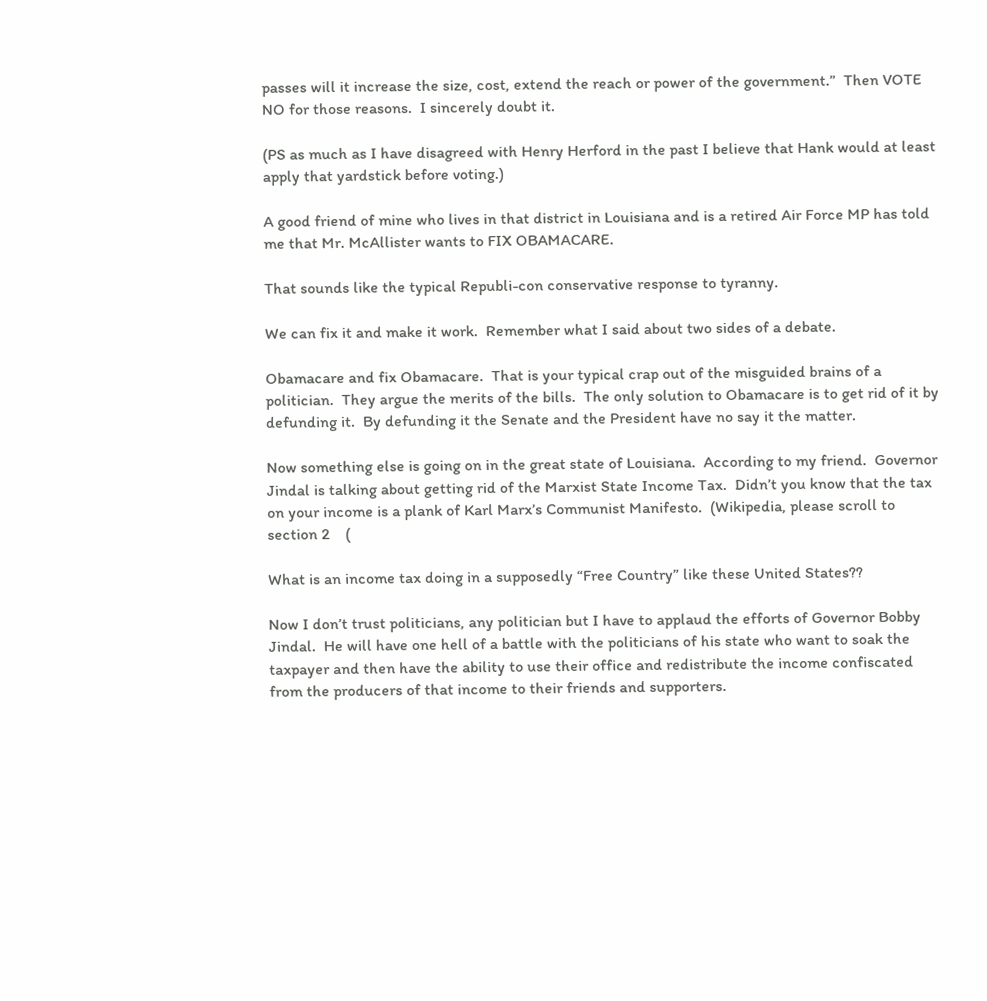passes will it increase the size, cost, extend the reach or power of the government.”  Then VOTE NO for those reasons.  I sincerely doubt it.

(PS as much as I have disagreed with Henry Herford in the past I believe that Hank would at least apply that yardstick before voting.)

A good friend of mine who lives in that district in Louisiana and is a retired Air Force MP has told me that Mr. McAllister wants to FIX OBAMACARE.

That sounds like the typical Republi-con conservative response to tyranny.

We can fix it and make it work.  Remember what I said about two sides of a debate.

Obamacare and fix Obamacare.  That is your typical crap out of the misguided brains of a politician.  They argue the merits of the bills.  The only solution to Obamacare is to get rid of it by defunding it.  By defunding it the Senate and the President have no say it the matter.

Now something else is going on in the great state of Louisiana.  According to my friend.  Governor Jindal is talking about getting rid of the Marxist State Income Tax.  Didn’t you know that the tax on your income is a plank of Karl Marx’s Communist Manifesto.  (Wikipedia, please scroll to section 2    (

What is an income tax doing in a supposedly “Free Country” like these United States??

Now I don’t trust politicians, any politician but I have to applaud the efforts of Governor Bobby Jindal.  He will have one hell of a battle with the politicians of his state who want to soak the taxpayer and then have the ability to use their office and redistribute the income confiscated from the producers of that income to their friends and supporters.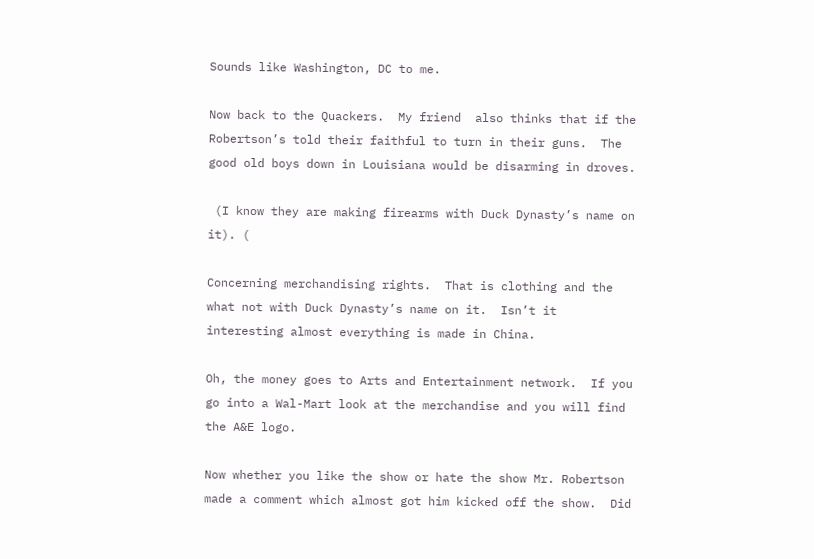Sounds like Washington, DC to me.

Now back to the Quackers.  My friend  also thinks that if the Robertson’s told their faithful to turn in their guns.  The good old boys down in Louisiana would be disarming in droves.

 (I know they are making firearms with Duck Dynasty’s name on it). (

Concerning merchandising rights.  That is clothing and the what not with Duck Dynasty’s name on it.  Isn’t it interesting almost everything is made in China.

Oh, the money goes to Arts and Entertainment network.  If you go into a Wal-Mart look at the merchandise and you will find the A&E logo.

Now whether you like the show or hate the show Mr. Robertson made a comment which almost got him kicked off the show.  Did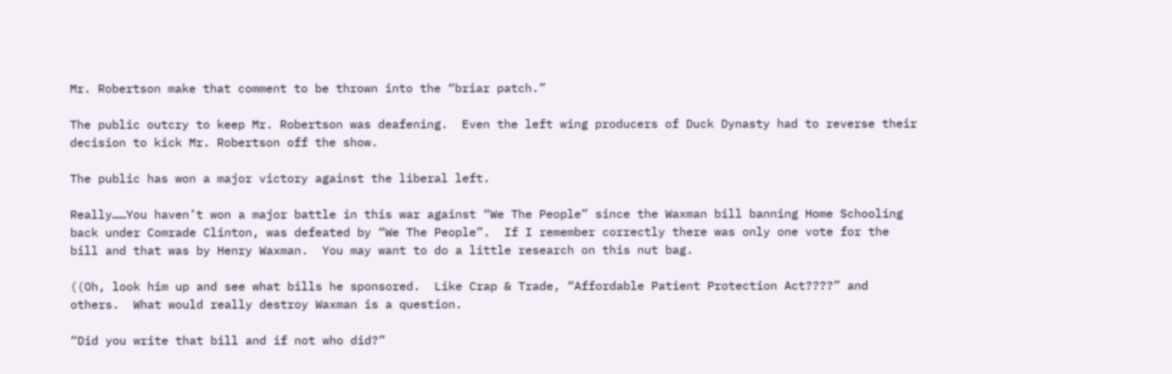Mr. Robertson make that comment to be thrown into the “briar patch.”

The public outcry to keep Mr. Robertson was deafening.  Even the left wing producers of Duck Dynasty had to reverse their decision to kick Mr. Robertson off the show.

The public has won a major victory against the liberal left.

Really……You haven’t won a major battle in this war against “We The People” since the Waxman bill banning Home Schooling back under Comrade Clinton, was defeated by “We The People”.  If I remember correctly there was only one vote for the bill and that was by Henry Waxman.  You may want to do a little research on this nut bag.

((Oh, look him up and see what bills he sponsored.  Like Crap & Trade, “Affordable Patient Protection Act????” and others.  What would really destroy Waxman is a question.

“Did you write that bill and if not who did?”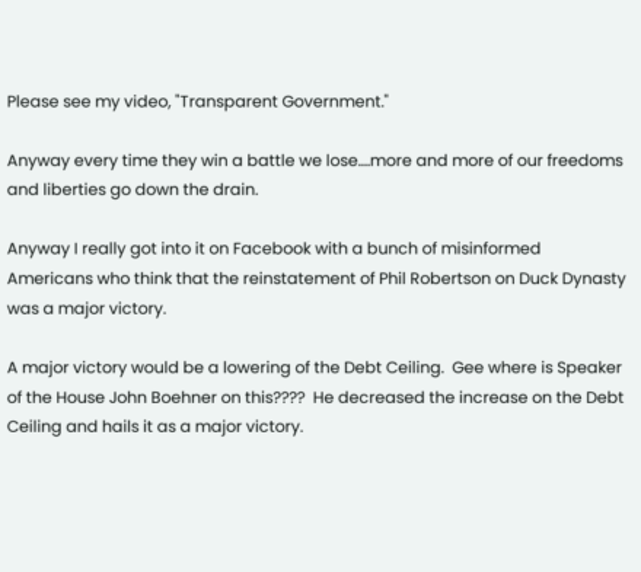Please see my video, "Transparent Government."

Anyway every time they win a battle we lose….more and more of our freedoms and liberties go down the drain.

Anyway I really got into it on Facebook with a bunch of misinformed Americans who think that the reinstatement of Phil Robertson on Duck Dynasty was a major victory.

A major victory would be a lowering of the Debt Ceiling.  Gee where is Speaker of the House John Boehner on this????  He decreased the increase on the Debt Ceiling and hails it as a major victory.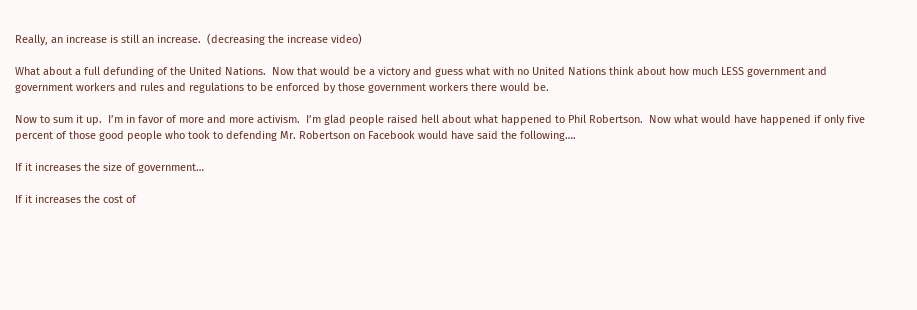Really, an increase is still an increase.  (decreasing the increase video)

What about a full defunding of the United Nations.  Now that would be a victory and guess what with no United Nations think about how much LESS government and government workers and rules and regulations to be enforced by those government workers there would be.

Now to sum it up.  I’m in favor of more and more activism.  I’m glad people raised hell about what happened to Phil Robertson.  Now what would have happened if only five percent of those good people who took to defending Mr. Robertson on Facebook would have said the following….

If it increases the size of government…

If it increases the cost of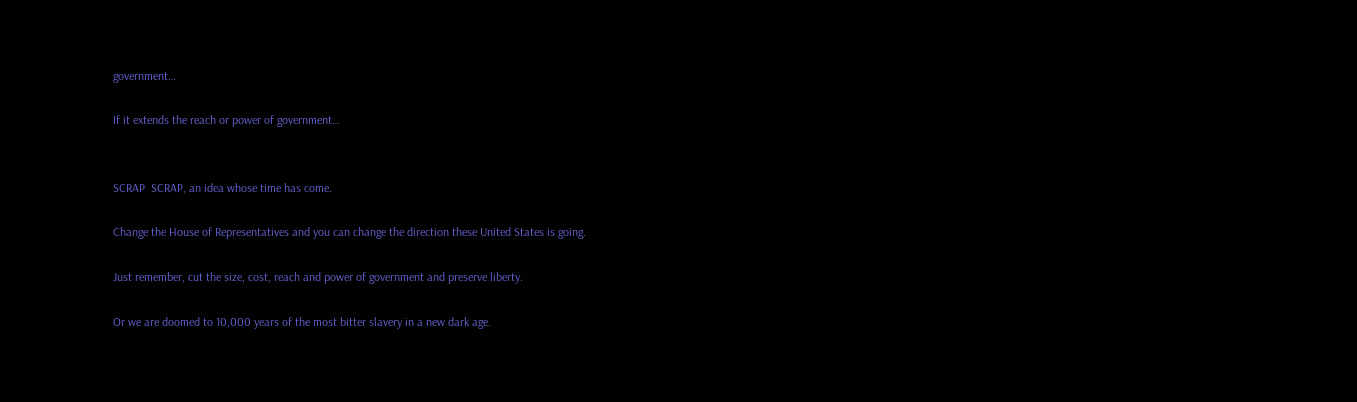government…

If it extends the reach or power of government…


SCRAP  SCRAP, an idea whose time has come.

Change the House of Representatives and you can change the direction these United States is going.

Just remember, cut the size, cost, reach and power of government and preserve liberty.

Or we are doomed to 10,000 years of the most bitter slavery in a new dark age.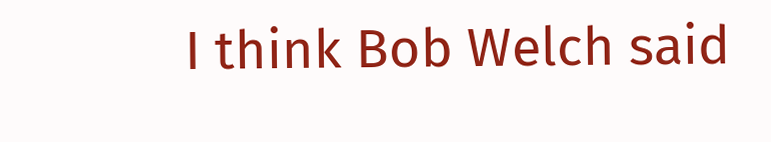I think Bob Welch said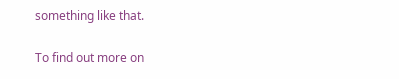something like that.

To find out more on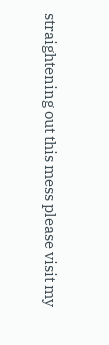straightening out this mess please visit my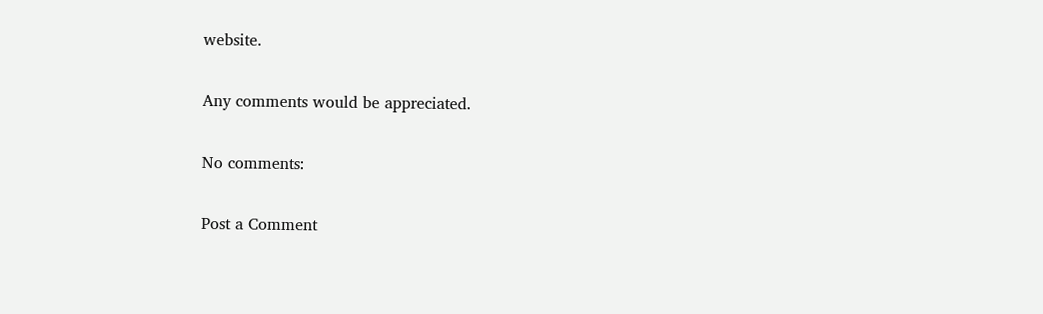website.

Any comments would be appreciated.

No comments:

Post a Comment